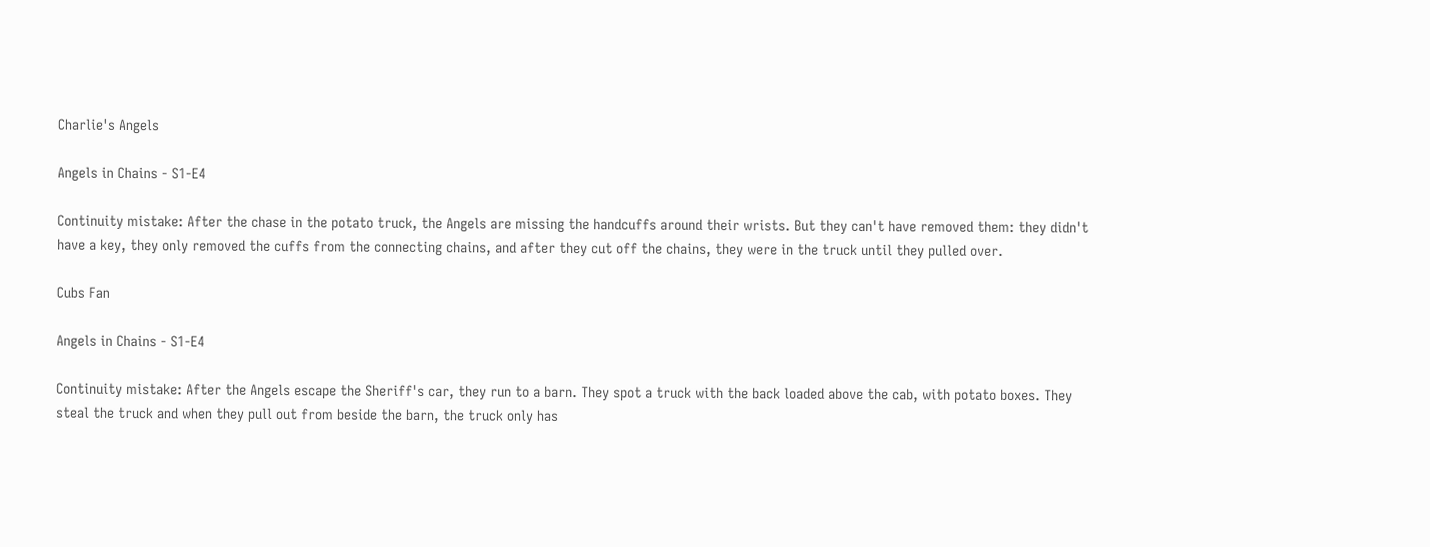Charlie's Angels

Angels in Chains - S1-E4

Continuity mistake: After the chase in the potato truck, the Angels are missing the handcuffs around their wrists. But they can't have removed them: they didn't have a key, they only removed the cuffs from the connecting chains, and after they cut off the chains, they were in the truck until they pulled over.

Cubs Fan

Angels in Chains - S1-E4

Continuity mistake: After the Angels escape the Sheriff's car, they run to a barn. They spot a truck with the back loaded above the cab, with potato boxes. They steal the truck and when they pull out from beside the barn, the truck only has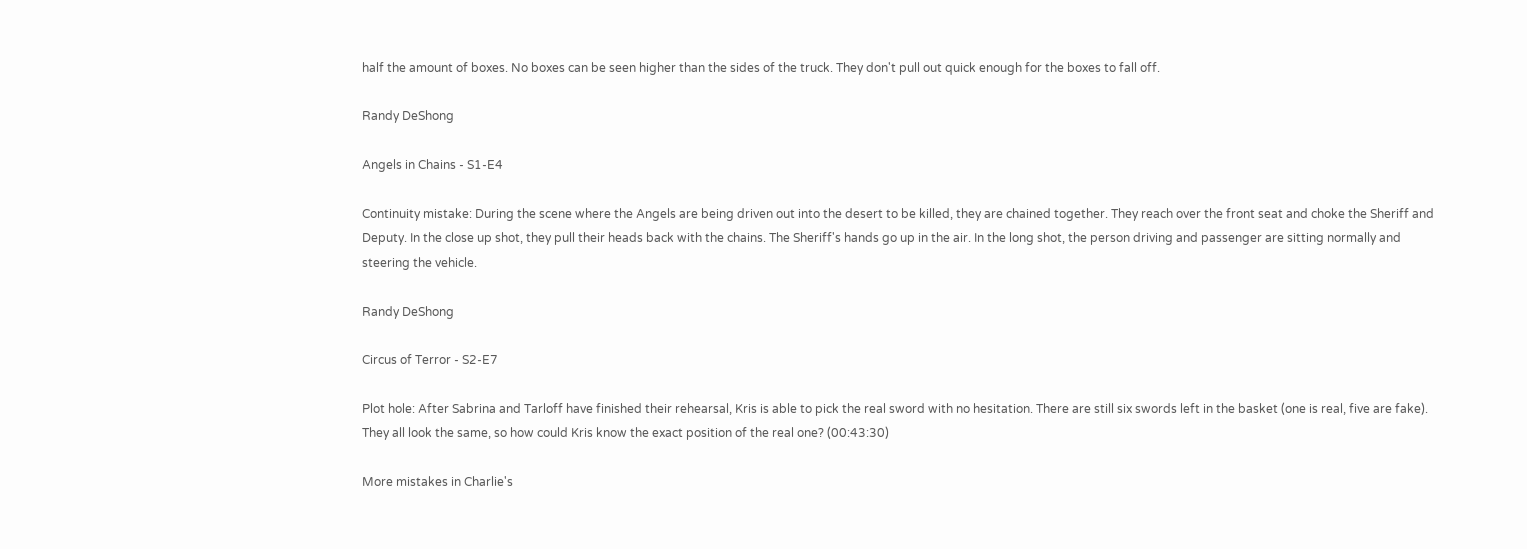half the amount of boxes. No boxes can be seen higher than the sides of the truck. They don't pull out quick enough for the boxes to fall off.

Randy DeShong

Angels in Chains - S1-E4

Continuity mistake: During the scene where the Angels are being driven out into the desert to be killed, they are chained together. They reach over the front seat and choke the Sheriff and Deputy. In the close up shot, they pull their heads back with the chains. The Sheriff's hands go up in the air. In the long shot, the person driving and passenger are sitting normally and steering the vehicle.

Randy DeShong

Circus of Terror - S2-E7

Plot hole: After Sabrina and Tarloff have finished their rehearsal, Kris is able to pick the real sword with no hesitation. There are still six swords left in the basket (one is real, five are fake). They all look the same, so how could Kris know the exact position of the real one? (00:43:30)

More mistakes in Charlie's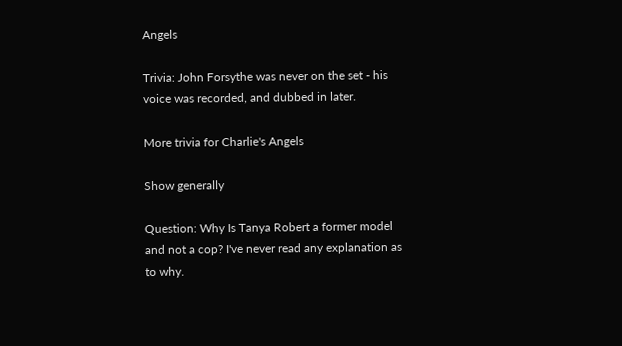Angels

Trivia: John Forsythe was never on the set - his voice was recorded, and dubbed in later.

More trivia for Charlie's Angels

Show generally

Question: Why Is Tanya Robert a former model and not a cop? I've never read any explanation as to why.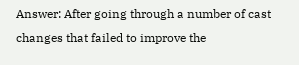Answer: After going through a number of cast changes that failed to improve the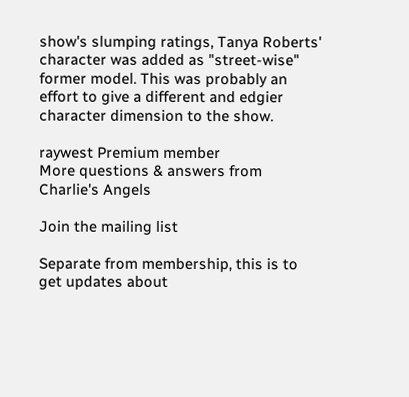show's slumping ratings, Tanya Roberts' character was added as "street-wise" former model. This was probably an effort to give a different and edgier character dimension to the show.

raywest Premium member
More questions & answers from Charlie's Angels

Join the mailing list

Separate from membership, this is to get updates about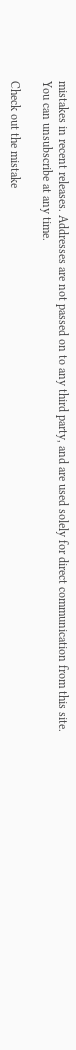mistakes in recent releases. Addresses are not passed on to any third party, and are used solely for direct communication from this site. You can unsubscribe at any time.

Check out the mistake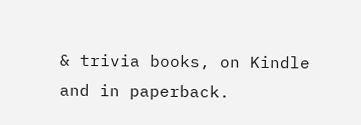& trivia books, on Kindle and in paperback.